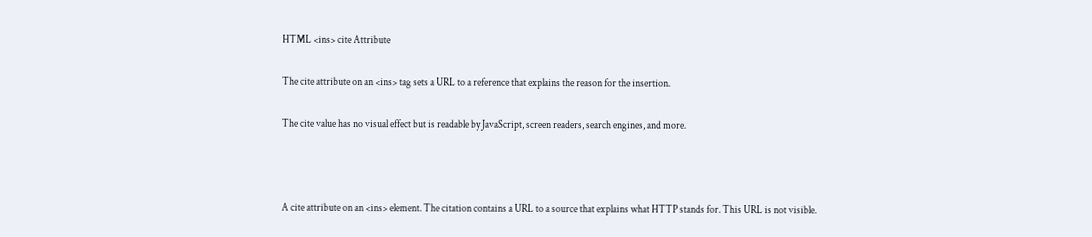HTML <ins> cite Attribute

The cite attribute on an <ins> tag sets a URL to a reference that explains the reason for the insertion.

The cite value has no visual effect but is readable by JavaScript, screen readers, search engines, and more.



A cite attribute on an <ins> element. The citation contains a URL to a source that explains what HTTP stands for. This URL is not visible.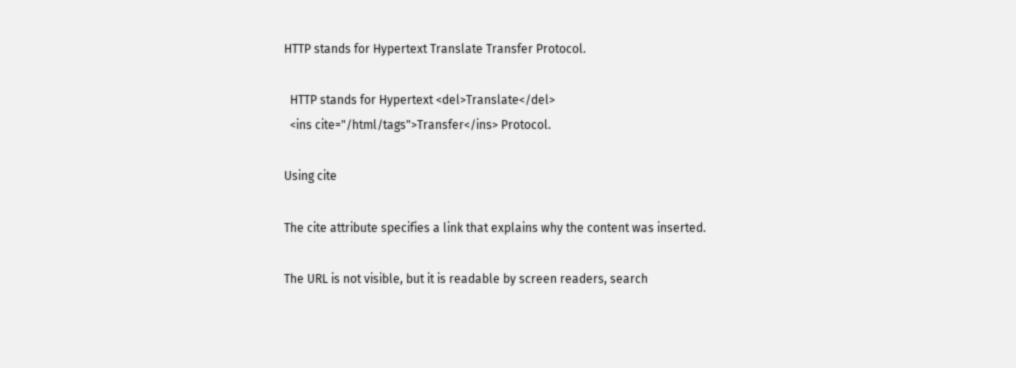HTTP stands for Hypertext Translate Transfer Protocol.

  HTTP stands for Hypertext <del>Translate</del>
  <ins cite="/html/tags">Transfer</ins> Protocol.

Using cite

The cite attribute specifies a link that explains why the content was inserted.

The URL is not visible, but it is readable by screen readers, search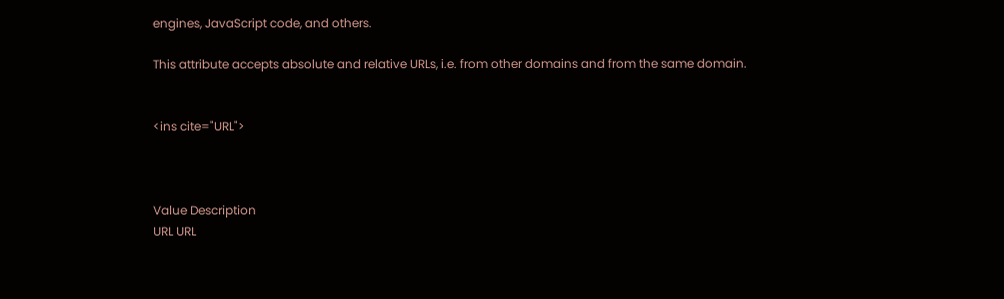engines, JavaScript code, and others.

This attribute accepts absolute and relative URLs, i.e. from other domains and from the same domain.


<ins cite="URL">



Value Description
URL URL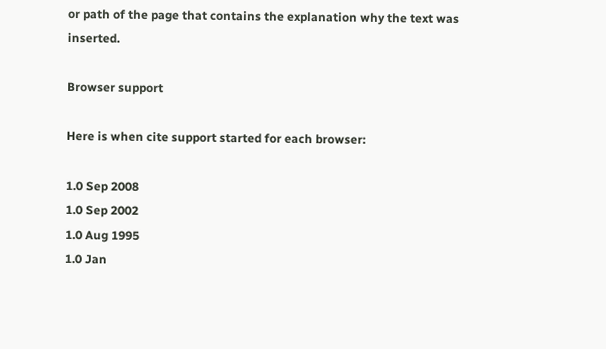or path of the page that contains the explanation why the text was inserted.

Browser support

Here is when cite support started for each browser:

1.0 Sep 2008
1.0 Sep 2002
1.0 Aug 1995
1.0 Jan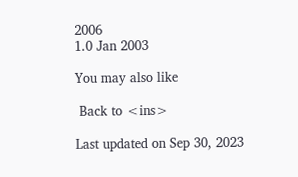2006
1.0 Jan 2003

You may also like

 Back to <ins>

Last updated on Sep 30, 2023